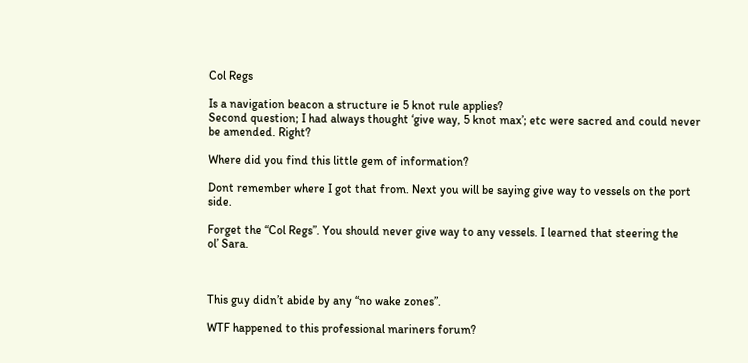Col Regs

Is a navigation beacon a structure ie 5 knot rule applies?
Second question; I had always thought ‘give way, 5 knot max’; etc were sacred and could never be amended. Right?

Where did you find this little gem of information?

Dont remember where I got that from. Next you will be saying give way to vessels on the port side.

Forget the “Col Regs”. You should never give way to any vessels. I learned that steering the
ol’ Sara.



This guy didn’t abide by any “no wake zones”.

WTF happened to this professional mariners forum?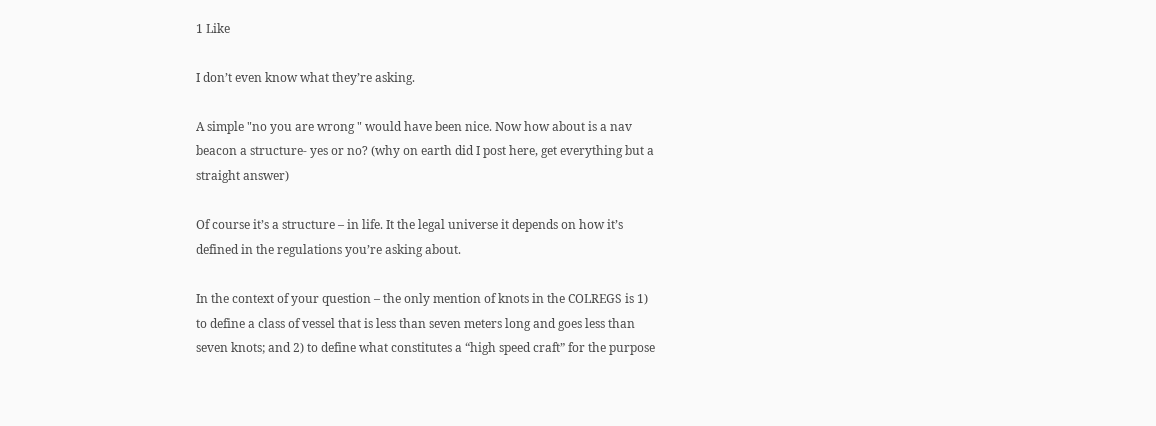1 Like

I don’t even know what they’re asking.

A simple "no you are wrong " would have been nice. Now how about is a nav beacon a structure- yes or no? (why on earth did I post here, get everything but a straight answer)

Of course it’s a structure – in life. It the legal universe it depends on how it’s defined in the regulations you’re asking about.

In the context of your question – the only mention of knots in the COLREGS is 1) to define a class of vessel that is less than seven meters long and goes less than seven knots; and 2) to define what constitutes a “high speed craft” for the purpose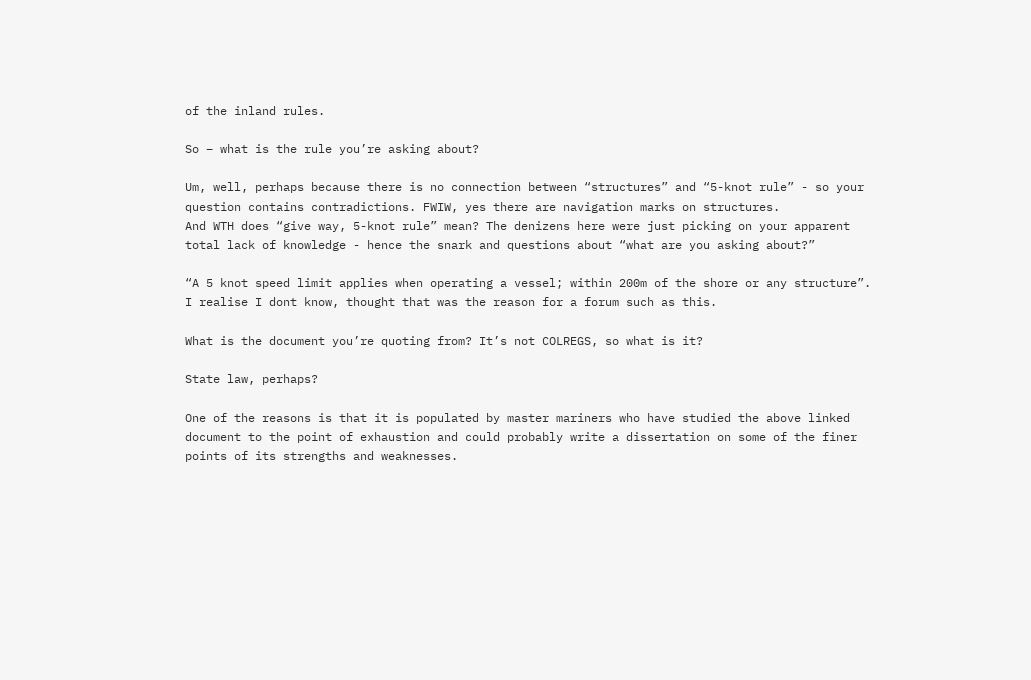of the inland rules.

So – what is the rule you’re asking about?

Um, well, perhaps because there is no connection between “structures” and “5-knot rule” - so your question contains contradictions. FWIW, yes there are navigation marks on structures.
And WTH does “give way, 5-knot rule” mean? The denizens here were just picking on your apparent total lack of knowledge - hence the snark and questions about “what are you asking about?”

“A 5 knot speed limit applies when operating a vessel; within 200m of the shore or any structure”. I realise I dont know, thought that was the reason for a forum such as this.

What is the document you’re quoting from? It’s not COLREGS, so what is it?

State law, perhaps?

One of the reasons is that it is populated by master mariners who have studied the above linked document to the point of exhaustion and could probably write a dissertation on some of the finer points of its strengths and weaknesses.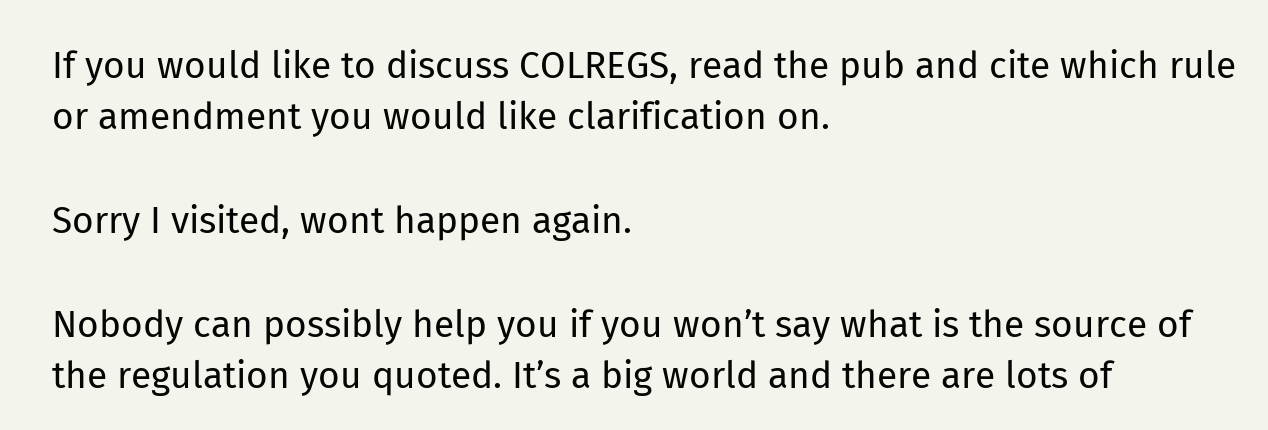If you would like to discuss COLREGS, read the pub and cite which rule or amendment you would like clarification on.

Sorry I visited, wont happen again.

Nobody can possibly help you if you won’t say what is the source of the regulation you quoted. It’s a big world and there are lots of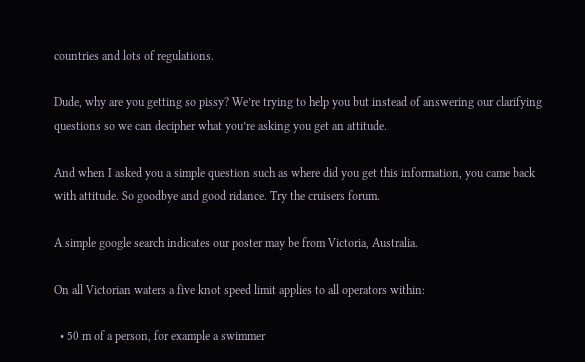countries and lots of regulations.

Dude, why are you getting so pissy? We’re trying to help you but instead of answering our clarifying questions so we can decipher what you’re asking you get an attitude.

And when I asked you a simple question such as where did you get this information, you came back with attitude. So goodbye and good ridance. Try the cruisers forum.

A simple google search indicates our poster may be from Victoria, Australia.

On all Victorian waters a five knot speed limit applies to all operators within:

  • 50 m of a person, for example a swimmer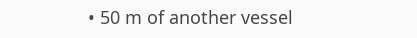• 50 m of another vessel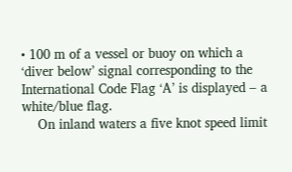• 100 m of a vessel or buoy on which a ‘diver below’ signal corresponding to the International Code Flag ‘A’ is displayed – a white/blue flag.
    On inland waters a five knot speed limit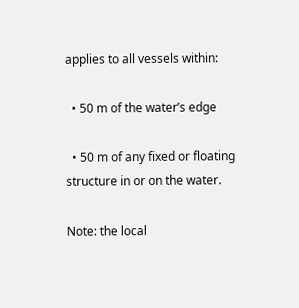applies to all vessels within:

  • 50 m of the water’s edge

  • 50 m of any fixed or floating structure in or on the water.

Note: the local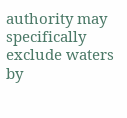authority may specifically exclude waters by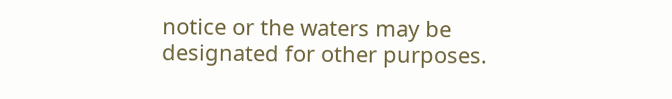notice or the waters may be designated for other purposes.